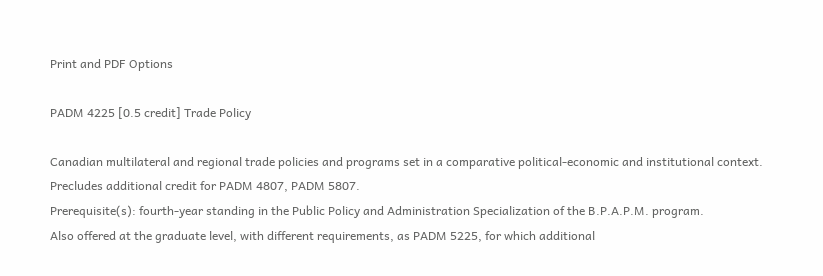Print and PDF Options

PADM 4225 [0.5 credit] Trade Policy

Canadian multilateral and regional trade policies and programs set in a comparative political-economic and institutional context.
Precludes additional credit for PADM 4807, PADM 5807.
Prerequisite(s): fourth-year standing in the Public Policy and Administration Specialization of the B.P.A.P.M. program.
Also offered at the graduate level, with different requirements, as PADM 5225, for which additional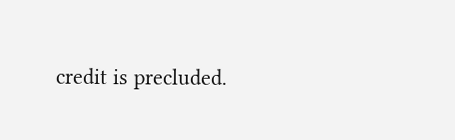credit is precluded.